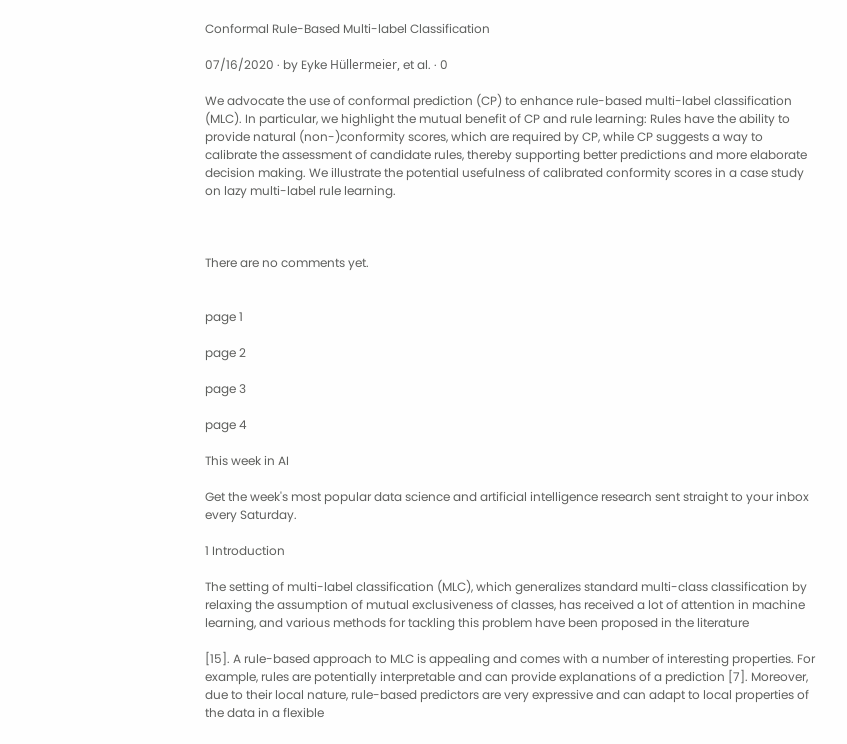Conformal Rule-Based Multi-label Classification

07/16/2020 ∙ by Eyke Hüllermeier, et al. ∙ 0

We advocate the use of conformal prediction (CP) to enhance rule-based multi-label classification (MLC). In particular, we highlight the mutual benefit of CP and rule learning: Rules have the ability to provide natural (non-)conformity scores, which are required by CP, while CP suggests a way to calibrate the assessment of candidate rules, thereby supporting better predictions and more elaborate decision making. We illustrate the potential usefulness of calibrated conformity scores in a case study on lazy multi-label rule learning.



There are no comments yet.


page 1

page 2

page 3

page 4

This week in AI

Get the week's most popular data science and artificial intelligence research sent straight to your inbox every Saturday.

1 Introduction

The setting of multi-label classification (MLC), which generalizes standard multi-class classification by relaxing the assumption of mutual exclusiveness of classes, has received a lot of attention in machine learning, and various methods for tackling this problem have been proposed in the literature

[15]. A rule-based approach to MLC is appealing and comes with a number of interesting properties. For example, rules are potentially interpretable and can provide explanations of a prediction [7]. Moreover, due to their local nature, rule-based predictors are very expressive and can adapt to local properties of the data in a flexible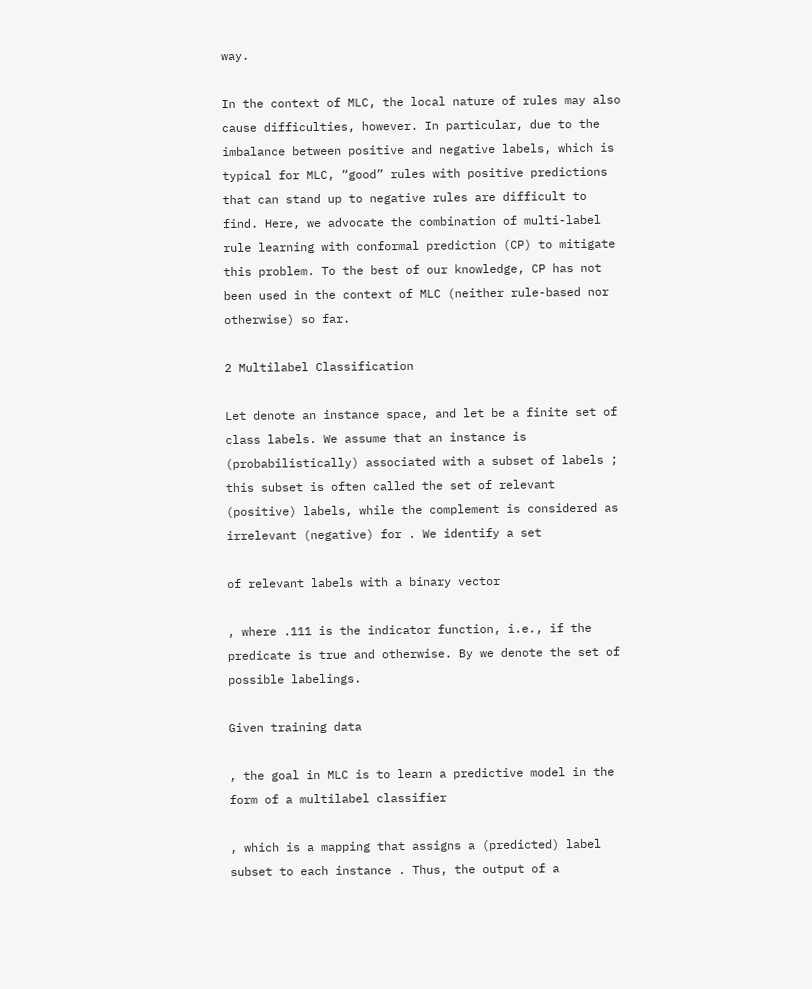way.

In the context of MLC, the local nature of rules may also cause difficulties, however. In particular, due to the imbalance between positive and negative labels, which is typical for MLC, “good” rules with positive predictions that can stand up to negative rules are difficult to find. Here, we advocate the combination of multi-label rule learning with conformal prediction (CP) to mitigate this problem. To the best of our knowledge, CP has not been used in the context of MLC (neither rule-based nor otherwise) so far.

2 Multilabel Classification

Let denote an instance space, and let be a finite set of class labels. We assume that an instance is (probabilistically) associated with a subset of labels ; this subset is often called the set of relevant (positive) labels, while the complement is considered as irrelevant (negative) for . We identify a set

of relevant labels with a binary vector

, where .111 is the indicator function, i.e., if the predicate is true and otherwise. By we denote the set of possible labelings.

Given training data

, the goal in MLC is to learn a predictive model in the form of a multilabel classifier

, which is a mapping that assigns a (predicted) label subset to each instance . Thus, the output of a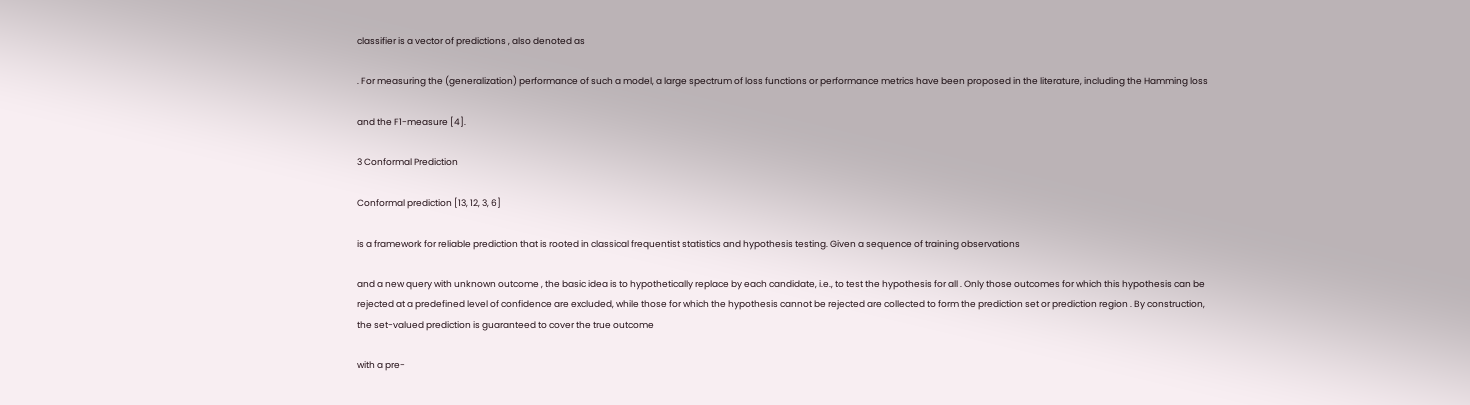classifier is a vector of predictions , also denoted as

. For measuring the (generalization) performance of such a model, a large spectrum of loss functions or performance metrics have been proposed in the literature, including the Hamming loss

and the F1-measure [4].

3 Conformal Prediction

Conformal prediction [13, 12, 3, 6]

is a framework for reliable prediction that is rooted in classical frequentist statistics and hypothesis testing. Given a sequence of training observations

and a new query with unknown outcome , the basic idea is to hypothetically replace by each candidate, i.e., to test the hypothesis for all . Only those outcomes for which this hypothesis can be rejected at a predefined level of confidence are excluded, while those for which the hypothesis cannot be rejected are collected to form the prediction set or prediction region . By construction, the set-valued prediction is guaranteed to cover the true outcome

with a pre-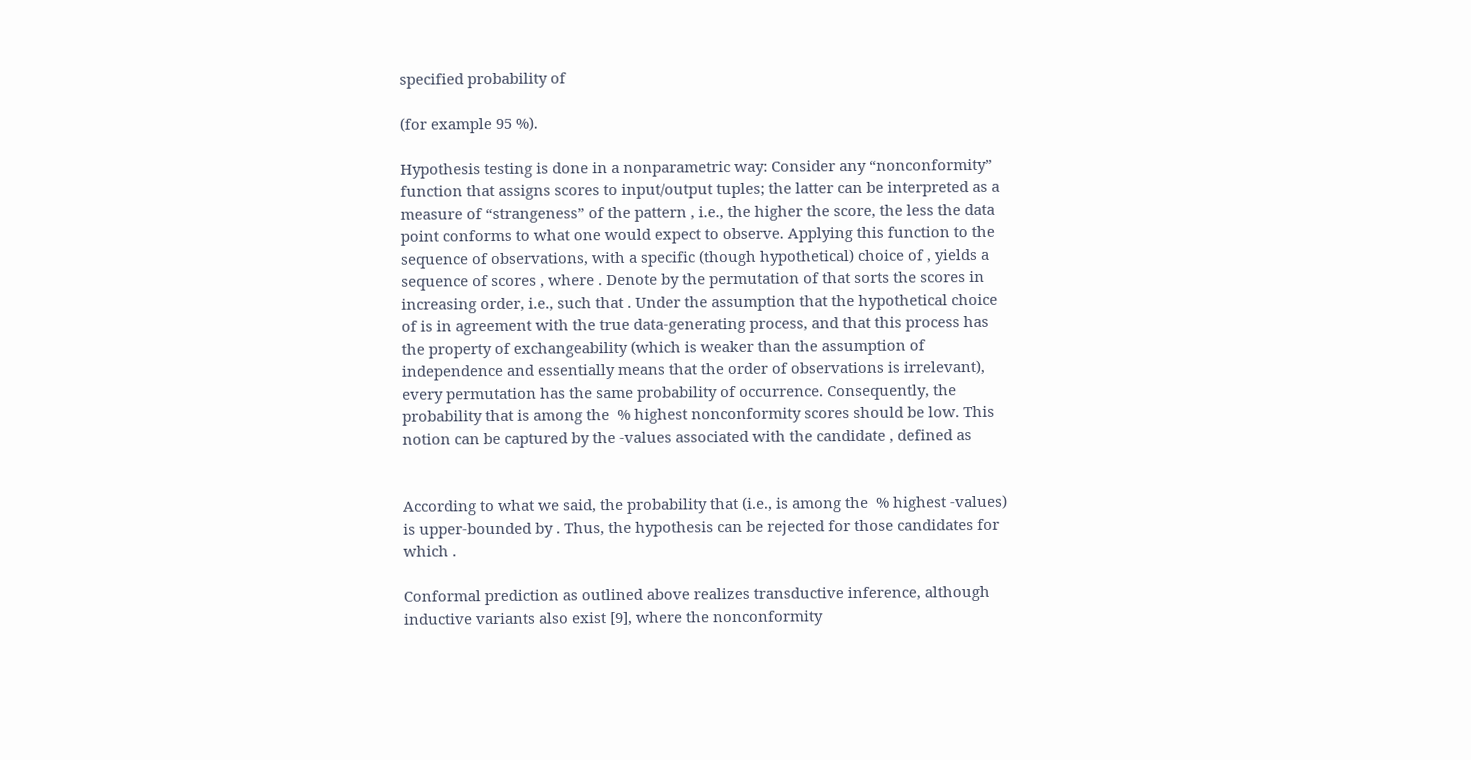specified probability of

(for example 95 %).

Hypothesis testing is done in a nonparametric way: Consider any “nonconformity” function that assigns scores to input/output tuples; the latter can be interpreted as a measure of “strangeness” of the pattern , i.e., the higher the score, the less the data point conforms to what one would expect to observe. Applying this function to the sequence of observations, with a specific (though hypothetical) choice of , yields a sequence of scores , where . Denote by the permutation of that sorts the scores in increasing order, i.e., such that . Under the assumption that the hypothetical choice of is in agreement with the true data-generating process, and that this process has the property of exchangeability (which is weaker than the assumption of independence and essentially means that the order of observations is irrelevant), every permutation has the same probability of occurrence. Consequently, the probability that is among the  % highest nonconformity scores should be low. This notion can be captured by the -values associated with the candidate , defined as


According to what we said, the probability that (i.e., is among the  % highest -values) is upper-bounded by . Thus, the hypothesis can be rejected for those candidates for which .

Conformal prediction as outlined above realizes transductive inference, although inductive variants also exist [9], where the nonconformity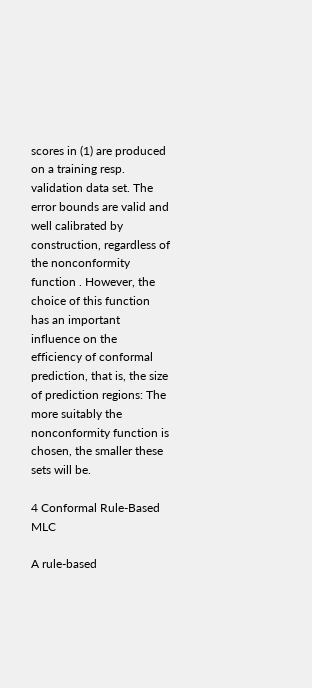scores in (1) are produced on a training resp. validation data set. The error bounds are valid and well calibrated by construction, regardless of the nonconformity function . However, the choice of this function has an important influence on the efficiency of conformal prediction, that is, the size of prediction regions: The more suitably the nonconformity function is chosen, the smaller these sets will be.

4 Conformal Rule-Based MLC

A rule-based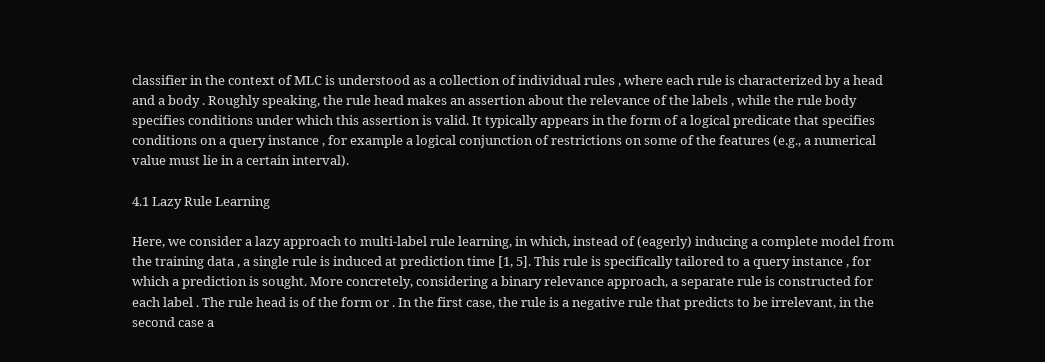classifier in the context of MLC is understood as a collection of individual rules , where each rule is characterized by a head and a body . Roughly speaking, the rule head makes an assertion about the relevance of the labels , while the rule body specifies conditions under which this assertion is valid. It typically appears in the form of a logical predicate that specifies conditions on a query instance , for example a logical conjunction of restrictions on some of the features (e.g., a numerical value must lie in a certain interval).

4.1 Lazy Rule Learning

Here, we consider a lazy approach to multi-label rule learning, in which, instead of (eagerly) inducing a complete model from the training data , a single rule is induced at prediction time [1, 5]. This rule is specifically tailored to a query instance , for which a prediction is sought. More concretely, considering a binary relevance approach, a separate rule is constructed for each label . The rule head is of the form or . In the first case, the rule is a negative rule that predicts to be irrelevant, in the second case a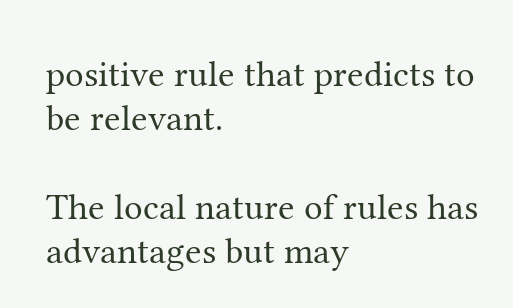positive rule that predicts to be relevant.

The local nature of rules has advantages but may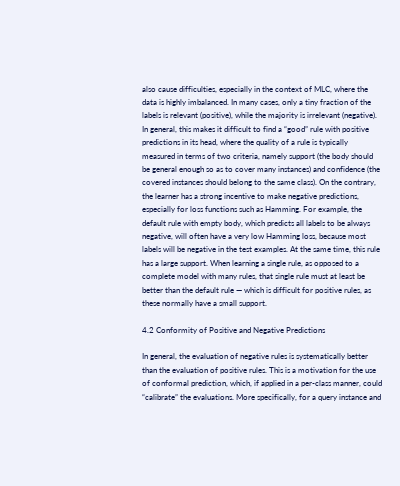also cause difficulties, especially in the context of MLC, where the data is highly imbalanced. In many cases, only a tiny fraction of the labels is relevant (positive), while the majority is irrelevant (negative). In general, this makes it difficult to find a “good” rule with positive predictions in its head, where the quality of a rule is typically measured in terms of two criteria, namely support (the body should be general enough so as to cover many instances) and confidence (the covered instances should belong to the same class). On the contrary, the learner has a strong incentive to make negative predictions, especially for loss functions such as Hamming. For example, the default rule with empty body, which predicts all labels to be always negative, will often have a very low Hamming loss, because most labels will be negative in the test examples. At the same time, this rule has a large support. When learning a single rule, as opposed to a complete model with many rules, that single rule must at least be better than the default rule — which is difficult for positive rules, as these normally have a small support.

4.2 Conformity of Positive and Negative Predictions

In general, the evaluation of negative rules is systematically better than the evaluation of positive rules. This is a motivation for the use of conformal prediction, which, if applied in a per-class manner, could “calibrate” the evaluations. More specifically, for a query instance and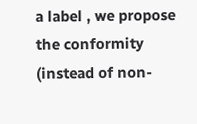a label , we propose the conformity (instead of non-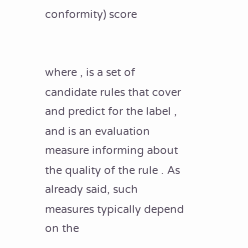conformity) score


where , is a set of candidate rules that cover and predict for the label , and is an evaluation measure informing about the quality of the rule . As already said, such measures typically depend on the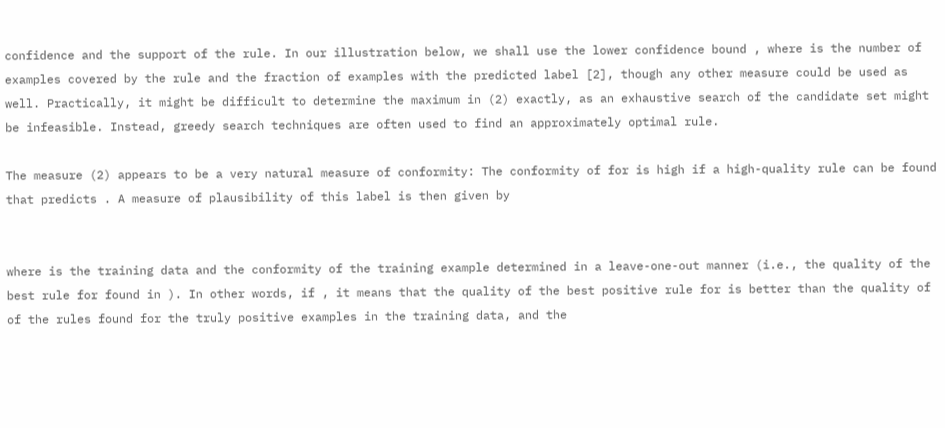confidence and the support of the rule. In our illustration below, we shall use the lower confidence bound , where is the number of examples covered by the rule and the fraction of examples with the predicted label [2], though any other measure could be used as well. Practically, it might be difficult to determine the maximum in (2) exactly, as an exhaustive search of the candidate set might be infeasible. Instead, greedy search techniques are often used to find an approximately optimal rule.

The measure (2) appears to be a very natural measure of conformity: The conformity of for is high if a high-quality rule can be found that predicts . A measure of plausibility of this label is then given by


where is the training data and the conformity of the training example determined in a leave-one-out manner (i.e., the quality of the best rule for found in ). In other words, if , it means that the quality of the best positive rule for is better than the quality of of the rules found for the truly positive examples in the training data, and the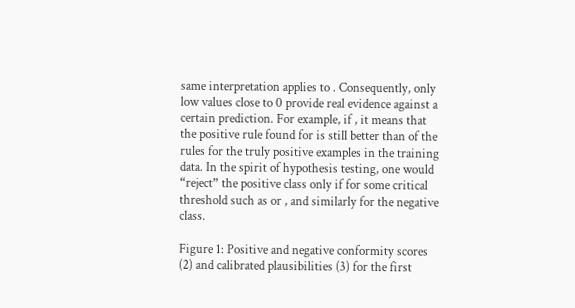same interpretation applies to . Consequently, only low values close to 0 provide real evidence against a certain prediction. For example, if , it means that the positive rule found for is still better than of the rules for the truly positive examples in the training data. In the spirit of hypothesis testing, one would “reject” the positive class only if for some critical threshold such as or , and similarly for the negative class.

Figure 1: Positive and negative conformity scores (2) and calibrated plausibilities (3) for the first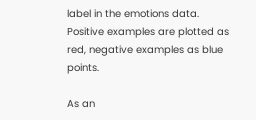label in the emotions data. Positive examples are plotted as red, negative examples as blue points.

As an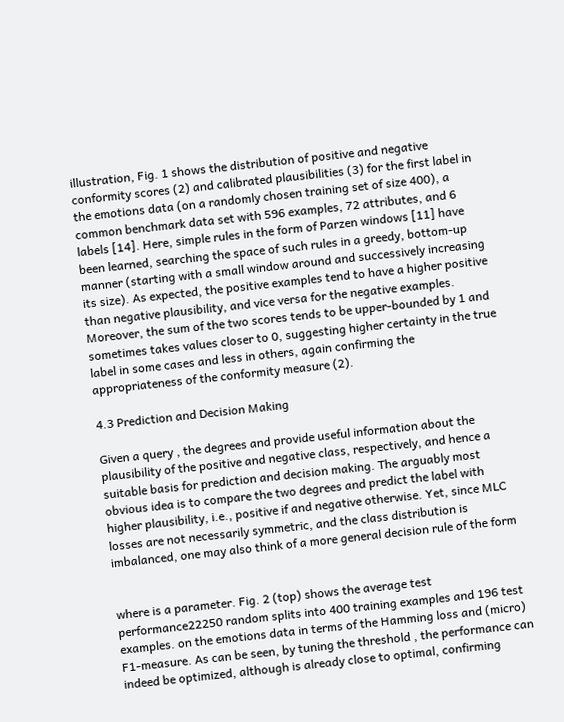illustration, Fig. 1 shows the distribution of positive and negative conformity scores (2) and calibrated plausibilities (3) for the first label in the emotions data (on a randomly chosen training set of size 400), a common benchmark data set with 596 examples, 72 attributes, and 6 labels [14]. Here, simple rules in the form of Parzen windows [11] have been learned, searching the space of such rules in a greedy, bottom-up manner (starting with a small window around and successively increasing its size). As expected, the positive examples tend to have a higher positive than negative plausibility, and vice versa for the negative examples. Moreover, the sum of the two scores tends to be upper-bounded by 1 and sometimes takes values closer to 0, suggesting higher certainty in the true label in some cases and less in others, again confirming the appropriateness of the conformity measure (2).

4.3 Prediction and Decision Making

Given a query , the degrees and provide useful information about the plausibility of the positive and negative class, respectively, and hence a suitable basis for prediction and decision making. The arguably most obvious idea is to compare the two degrees and predict the label with higher plausibility, i.e., positive if and negative otherwise. Yet, since MLC losses are not necessarily symmetric, and the class distribution is imbalanced, one may also think of a more general decision rule of the form


where is a parameter. Fig. 2 (top) shows the average test performance22250 random splits into 400 training examples and 196 test examples. on the emotions data in terms of the Hamming loss and (micro) F1-measure. As can be seen, by tuning the threshold , the performance can indeed be optimized, although is already close to optimal, confirming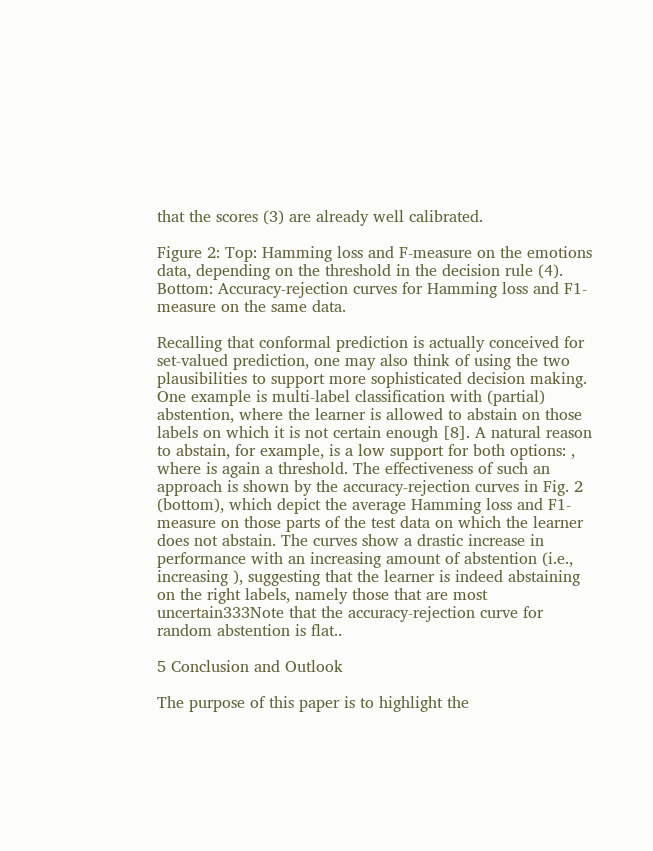that the scores (3) are already well calibrated.

Figure 2: Top: Hamming loss and F-measure on the emotions data, depending on the threshold in the decision rule (4). Bottom: Accuracy-rejection curves for Hamming loss and F1-measure on the same data.

Recalling that conformal prediction is actually conceived for set-valued prediction, one may also think of using the two plausibilities to support more sophisticated decision making. One example is multi-label classification with (partial) abstention, where the learner is allowed to abstain on those labels on which it is not certain enough [8]. A natural reason to abstain, for example, is a low support for both options: , where is again a threshold. The effectiveness of such an approach is shown by the accuracy-rejection curves in Fig. 2 (bottom), which depict the average Hamming loss and F1-measure on those parts of the test data on which the learner does not abstain. The curves show a drastic increase in performance with an increasing amount of abstention (i.e., increasing ), suggesting that the learner is indeed abstaining on the right labels, namely those that are most uncertain333Note that the accuracy-rejection curve for random abstention is flat..

5 Conclusion and Outlook

The purpose of this paper is to highlight the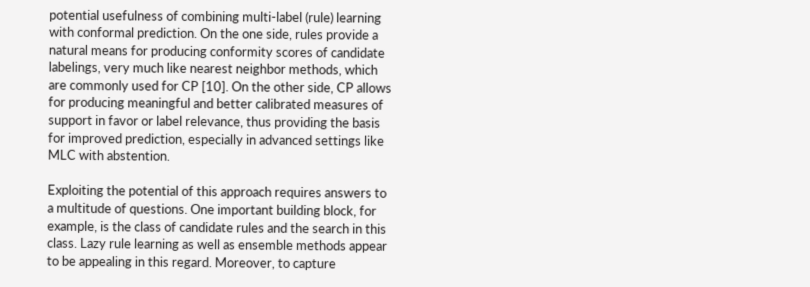potential usefulness of combining multi-label (rule) learning with conformal prediction. On the one side, rules provide a natural means for producing conformity scores of candidate labelings, very much like nearest neighbor methods, which are commonly used for CP [10]. On the other side, CP allows for producing meaningful and better calibrated measures of support in favor or label relevance, thus providing the basis for improved prediction, especially in advanced settings like MLC with abstention.

Exploiting the potential of this approach requires answers to a multitude of questions. One important building block, for example, is the class of candidate rules and the search in this class. Lazy rule learning as well as ensemble methods appear to be appealing in this regard. Moreover, to capture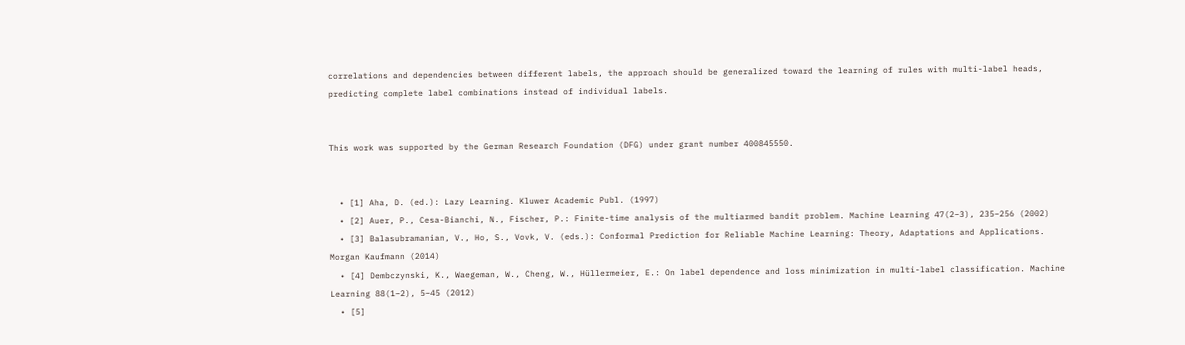correlations and dependencies between different labels, the approach should be generalized toward the learning of rules with multi-label heads, predicting complete label combinations instead of individual labels.


This work was supported by the German Research Foundation (DFG) under grant number 400845550.


  • [1] Aha, D. (ed.): Lazy Learning. Kluwer Academic Publ. (1997)
  • [2] Auer, P., Cesa-Bianchi, N., Fischer, P.: Finite-time analysis of the multiarmed bandit problem. Machine Learning 47(2–3), 235–256 (2002)
  • [3] Balasubramanian, V., Ho, S., Vovk, V. (eds.): Conformal Prediction for Reliable Machine Learning: Theory, Adaptations and Applications. Morgan Kaufmann (2014)
  • [4] Dembczynski, K., Waegeman, W., Cheng, W., Hüllermeier, E.: On label dependence and loss minimization in multi-label classification. Machine Learning 88(1–2), 5–45 (2012)
  • [5]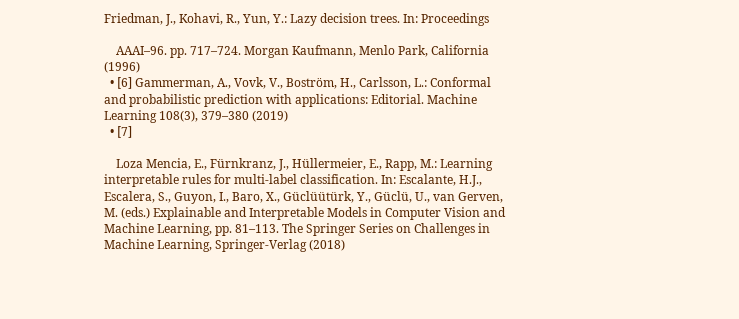Friedman, J., Kohavi, R., Yun, Y.: Lazy decision trees. In: Proceedings

    AAAI–96. pp. 717–724. Morgan Kaufmann, Menlo Park, California (1996)
  • [6] Gammerman, A., Vovk, V., Boström, H., Carlsson, L.: Conformal and probabilistic prediction with applications: Editorial. Machine Learning 108(3), 379–380 (2019)
  • [7]

    Loza Mencia, E., Fürnkranz, J., Hüllermeier, E., Rapp, M.: Learning interpretable rules for multi-label classification. In: Escalante, H.J., Escalera, S., Guyon, I., Baro, X., Güclüütürk, Y., Güclü, U., van Gerven, M. (eds.) Explainable and Interpretable Models in Computer Vision and Machine Learning, pp. 81–113. The Springer Series on Challenges in Machine Learning, Springer-Verlag (2018)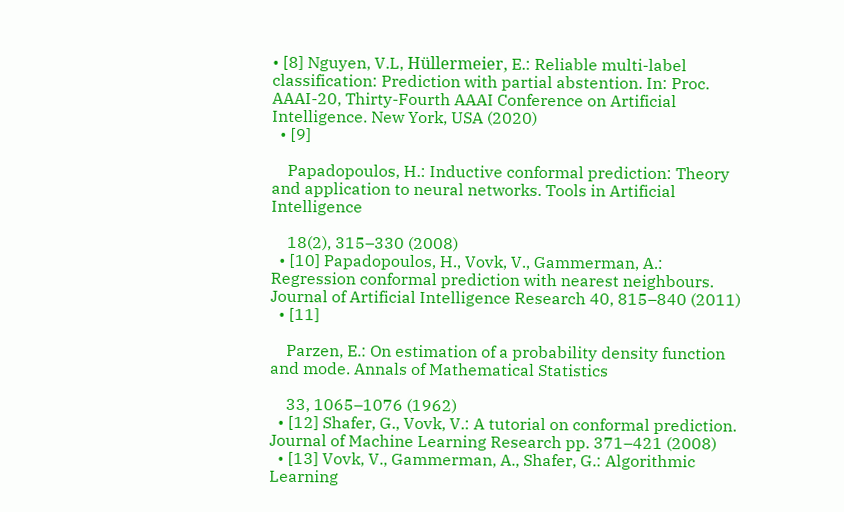• [8] Nguyen, V.L, Hüllermeier, E.: Reliable multi-label classification: Prediction with partial abstention. In: Proc. AAAI-20, Thirty-Fourth AAAI Conference on Artificial Intelligence. New York, USA (2020)
  • [9]

    Papadopoulos, H.: Inductive conformal prediction: Theory and application to neural networks. Tools in Artificial Intelligence

    18(2), 315–330 (2008)
  • [10] Papadopoulos, H., Vovk, V., Gammerman, A.: Regression conformal prediction with nearest neighbours. Journal of Artificial Intelligence Research 40, 815–840 (2011)
  • [11]

    Parzen, E.: On estimation of a probability density function and mode. Annals of Mathematical Statistics

    33, 1065–1076 (1962)
  • [12] Shafer, G., Vovk, V.: A tutorial on conformal prediction. Journal of Machine Learning Research pp. 371–421 (2008)
  • [13] Vovk, V., Gammerman, A., Shafer, G.: Algorithmic Learning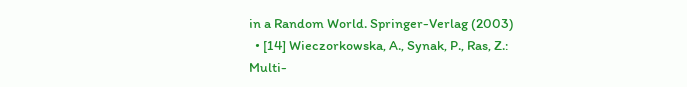in a Random World. Springer-Verlag (2003)
  • [14] Wieczorkowska, A., Synak, P., Ras, Z.: Multi-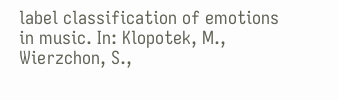label classification of emotions in music. In: Klopotek, M., Wierzchon, S.,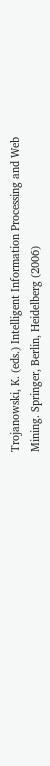Trojanowski, K. (eds.) Intelligent Information Processing and Web Mining. Springer, Berlin, Heidelberg (2006)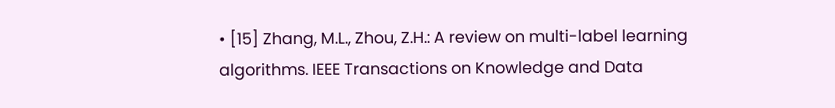• [15] Zhang, M.L., Zhou, Z.H.: A review on multi-label learning algorithms. IEEE Transactions on Knowledge and Data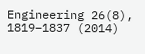Engineering 26(8), 1819–1837 (2014)